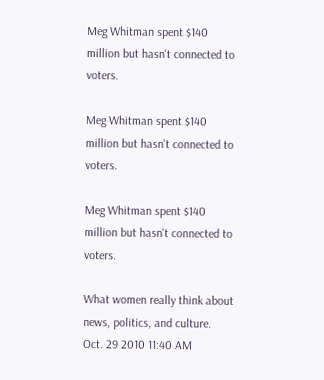Meg Whitman spent $140 million but hasn't connected to voters.

Meg Whitman spent $140 million but hasn't connected to voters.

Meg Whitman spent $140 million but hasn't connected to voters.

What women really think about news, politics, and culture.
Oct. 29 2010 11:40 AM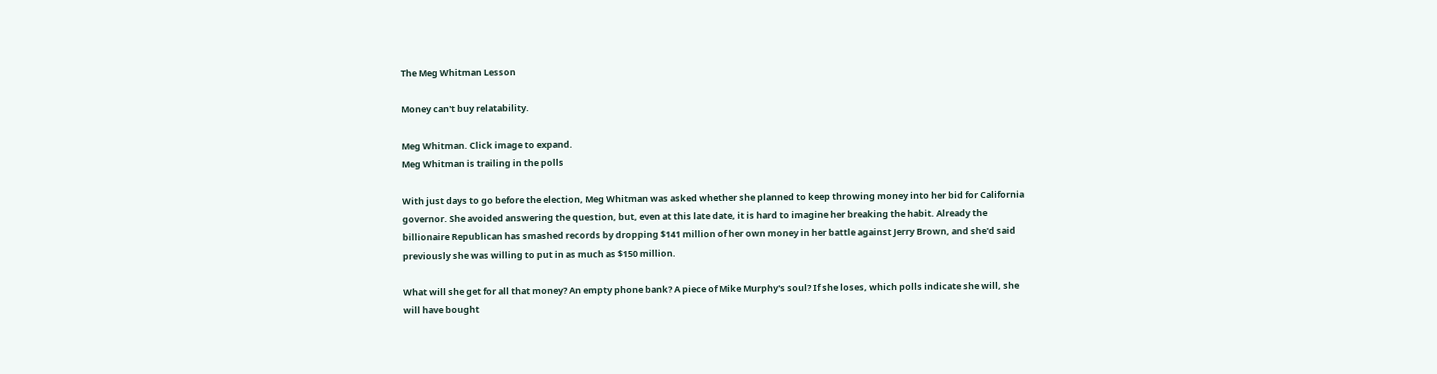The Meg Whitman Lesson

Money can't buy relatability.

Meg Whitman. Click image to expand.
Meg Whitman is trailing in the polls

With just days to go before the election, Meg Whitman was asked whether she planned to keep throwing money into her bid for California governor. She avoided answering the question, but, even at this late date, it is hard to imagine her breaking the habit. Already the billionaire Republican has smashed records by dropping $141 million of her own money in her battle against Jerry Brown, and she'd said previously she was willing to put in as much as $150 million.

What will she get for all that money? An empty phone bank? A piece of Mike Murphy's soul? If she loses, which polls indicate she will, she will have bought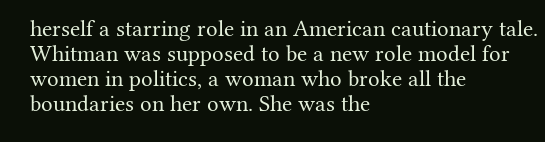herself a starring role in an American cautionary tale. Whitman was supposed to be a new role model for women in politics, a woman who broke all the boundaries on her own. She was the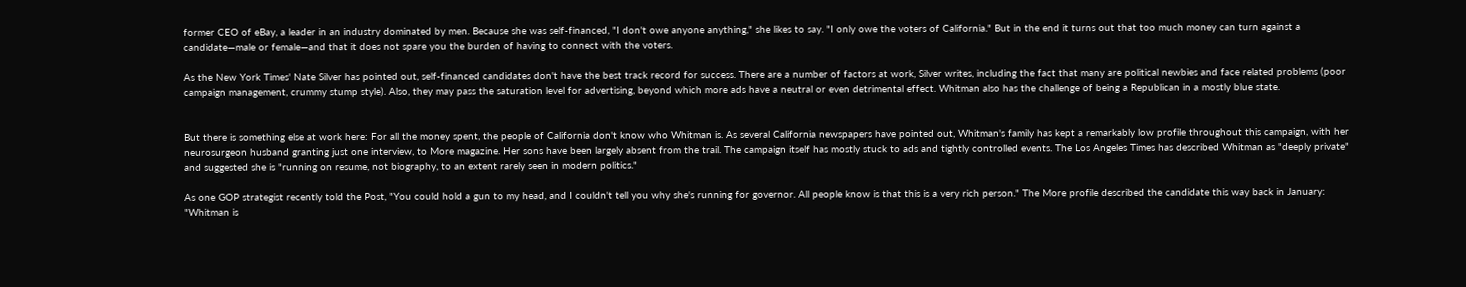former CEO of eBay, a leader in an industry dominated by men. Because she was self-financed, "I don't owe anyone anything," she likes to say. "I only owe the voters of California." But in the end it turns out that too much money can turn against a candidate—male or female—and that it does not spare you the burden of having to connect with the voters.

As the New York Times' Nate Silver has pointed out, self-financed candidates don't have the best track record for success. There are a number of factors at work, Silver writes, including the fact that many are political newbies and face related problems (poor campaign management, crummy stump style). Also, they may pass the saturation level for advertising, beyond which more ads have a neutral or even detrimental effect. Whitman also has the challenge of being a Republican in a mostly blue state.


But there is something else at work here: For all the money spent, the people of California don't know who Whitman is. As several California newspapers have pointed out, Whitman's family has kept a remarkably low profile throughout this campaign, with her neurosurgeon husband granting just one interview, to More magazine. Her sons have been largely absent from the trail. The campaign itself has mostly stuck to ads and tightly controlled events. The Los Angeles Times has described Whitman as "deeply private" and suggested she is "running on resume, not biography, to an extent rarely seen in modern politics."

As one GOP strategist recently told the Post, "You could hold a gun to my head, and I couldn't tell you why she's running for governor. All people know is that this is a very rich person." The More profile described the candidate this way back in January: "Whitman is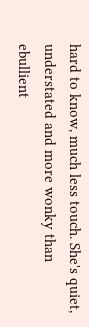hard to know, much less touch. She's quiet, understated and more wonky than ebullient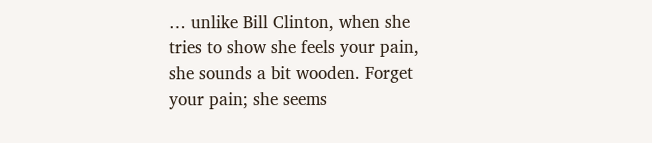… unlike Bill Clinton, when she tries to show she feels your pain, she sounds a bit wooden. Forget your pain; she seems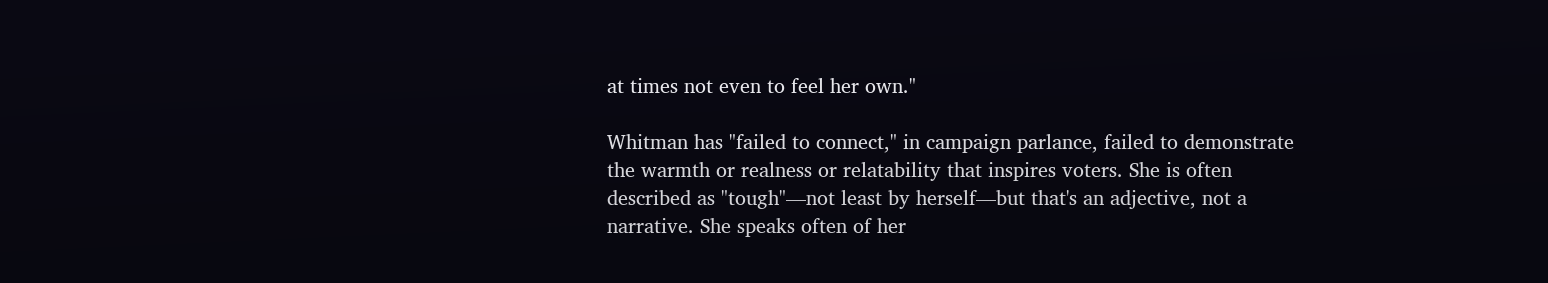at times not even to feel her own."

Whitman has "failed to connect," in campaign parlance, failed to demonstrate the warmth or realness or relatability that inspires voters. She is often described as "tough"—not least by herself—but that's an adjective, not a narrative. She speaks often of her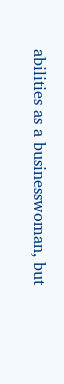abilities as a businesswoman, but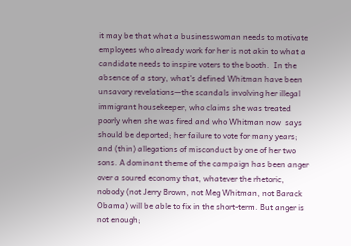it may be that what a businesswoman needs to motivate employees who already work for her is not akin to what a candidate needs to inspire voters to the booth.  In the absence of a story, what's defined Whitman have been unsavory revelations—the scandals involving her illegal immigrant housekeeper, who claims she was treated poorly when she was fired and who Whitman now  says  should be deported; her failure to vote for many years; and (thin) allegations of misconduct by one of her two sons. A dominant theme of the campaign has been anger over a soured economy that, whatever the rhetoric, nobody (not Jerry Brown, not Meg Whitman, not Barack Obama) will be able to fix in the short-term. But anger is not enough;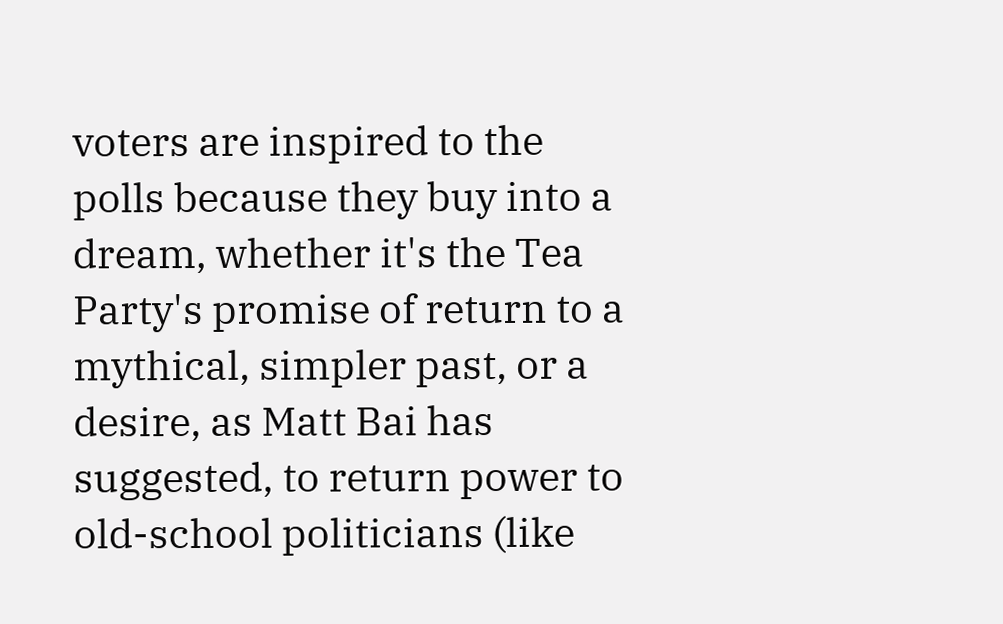voters are inspired to the polls because they buy into a dream, whether it's the Tea Party's promise of return to a mythical, simpler past, or a desire, as Matt Bai has suggested, to return power to old-school politicians (like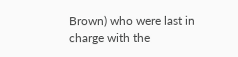Brown) who were last in charge with the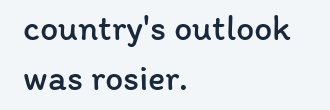country's outlook was rosier.